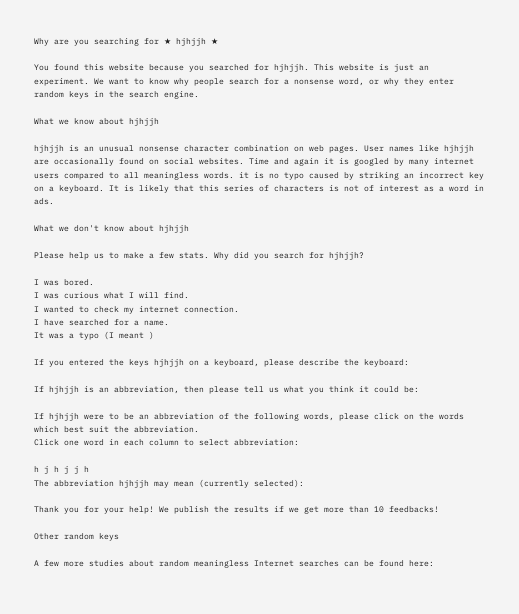Why are you searching for ★ hjhjjh ★

You found this website because you searched for hjhjjh. This website is just an experiment. We want to know why people search for a nonsense word, or why they enter random keys in the search engine.

What we know about hjhjjh

hjhjjh is an unusual nonsense character combination on web pages. User names like hjhjjh are occasionally found on social websites. Time and again it is googled by many internet users compared to all meaningless words. it is no typo caused by striking an incorrect key on a keyboard. It is likely that this series of characters is not of interest as a word in ads.

What we don't know about hjhjjh

Please help us to make a few stats. Why did you search for hjhjjh?

I was bored.
I was curious what I will find.
I wanted to check my internet connection.
I have searched for a name.
It was a typo (I meant )

If you entered the keys hjhjjh on a keyboard, please describe the keyboard:

If hjhjjh is an abbreviation, then please tell us what you think it could be:

If hjhjjh were to be an abbreviation of the following words, please click on the words which best suit the abbreviation.
Click one word in each column to select abbreviation:

h j h j j h
The abbreviation hjhjjh may mean (currently selected):

Thank you for your help! We publish the results if we get more than 10 feedbacks!

Other random keys

A few more studies about random meaningless Internet searches can be found here: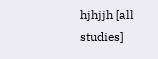hjhjjh [all studies]